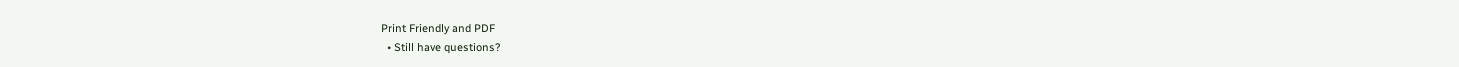Print Friendly and PDF
  • Still have questions?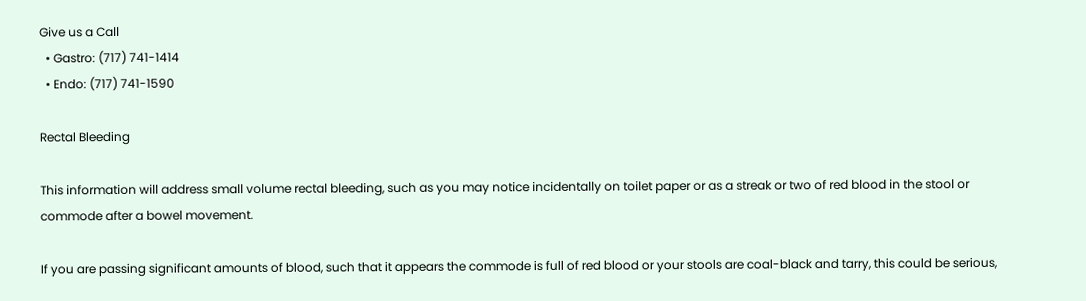Give us a Call
  • Gastro: (717) 741-1414
  • Endo: (717) 741-1590

Rectal Bleeding

This information will address small volume rectal bleeding, such as you may notice incidentally on toilet paper or as a streak or two of red blood in the stool or commode after a bowel movement.

If you are passing significant amounts of blood, such that it appears the commode is full of red blood or your stools are coal-black and tarry, this could be serious,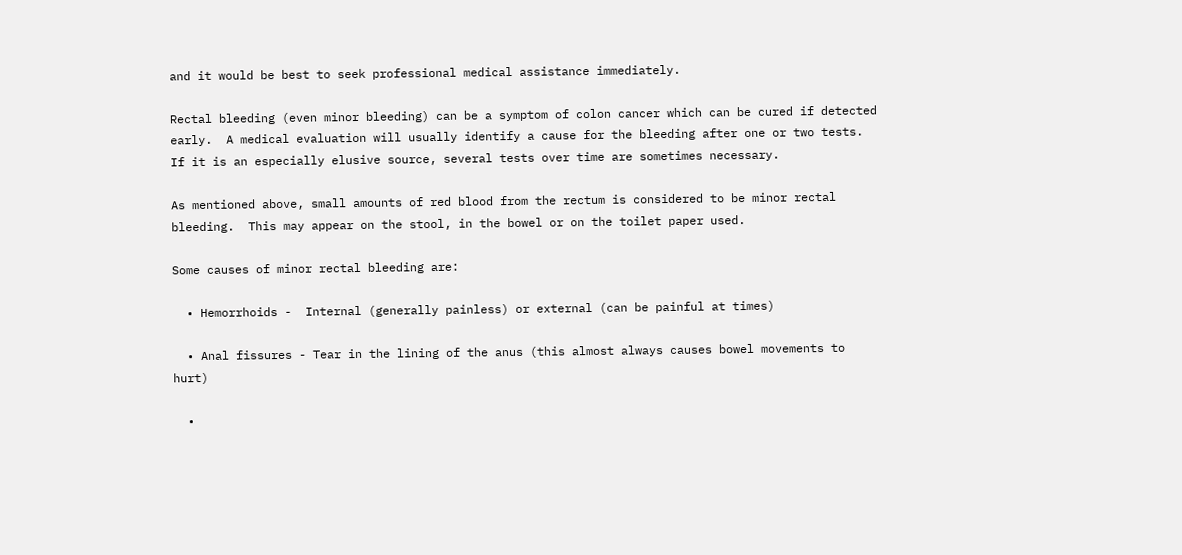and it would be best to seek professional medical assistance immediately.

Rectal bleeding (even minor bleeding) can be a symptom of colon cancer which can be cured if detected early.  A medical evaluation will usually identify a cause for the bleeding after one or two tests.  If it is an especially elusive source, several tests over time are sometimes necessary.

As mentioned above, small amounts of red blood from the rectum is considered to be minor rectal bleeding.  This may appear on the stool, in the bowel or on the toilet paper used.

Some causes of minor rectal bleeding are:

  • Hemorrhoids -  Internal (generally painless) or external (can be painful at times)

  • Anal fissures - Tear in the lining of the anus (this almost always causes bowel movements to hurt)

  •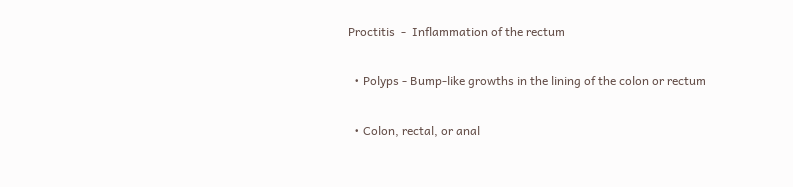Proctitis  -  Inflammation of the rectum

  • Polyps - Bump-like growths in the lining of the colon or rectum

  • Colon, rectal, or anal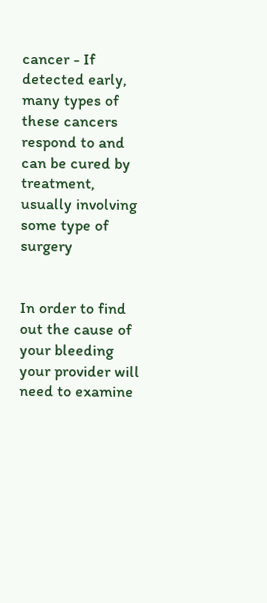cancer - If detected early, many types of these cancers respond to and can be cured by treatment, usually involving some type of surgery


In order to find out the cause of your bleeding your provider will need to examine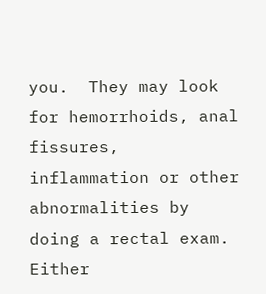you.  They may look for hemorrhoids, anal fissures, inflammation or other abnormalities by doing a rectal exam.  Either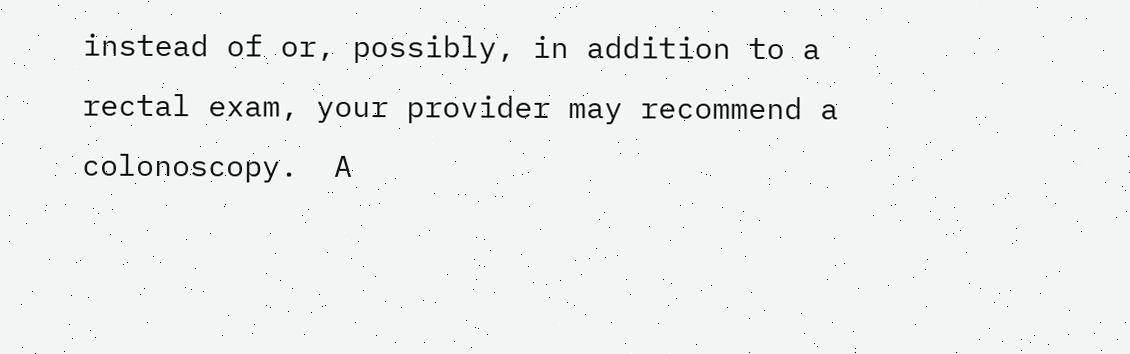instead of or, possibly, in addition to a rectal exam, your provider may recommend a colonoscopy.  A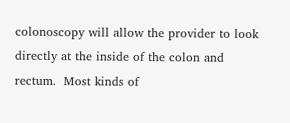colonoscopy will allow the provider to look directly at the inside of the colon and rectum.  Most kinds of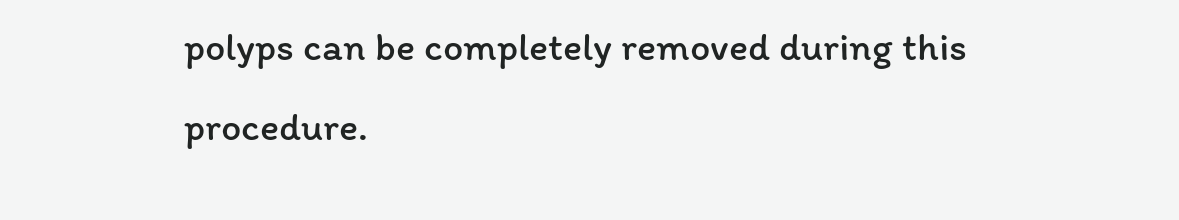polyps can be completely removed during this procedure.